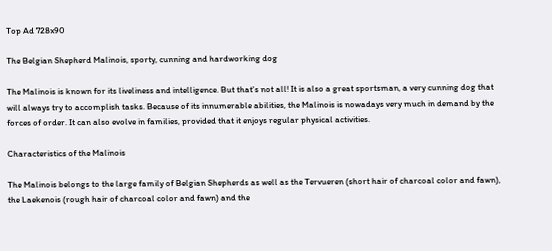Top Ad 728x90

The Belgian Shepherd Malinois, sporty, cunning and hardworking dog

The Malinois is known for its liveliness and intelligence. But that's not all! It is also a great sportsman, a very cunning dog that will always try to accomplish tasks. Because of its innumerable abilities, the Malinois is nowadays very much in demand by the forces of order. It can also evolve in families, provided that it enjoys regular physical activities.

Characteristics of the Malinois

The Malinois belongs to the large family of Belgian Shepherds as well as the Tervueren (short hair of charcoal color and fawn), the Laekenois (rough hair of charcoal color and fawn) and the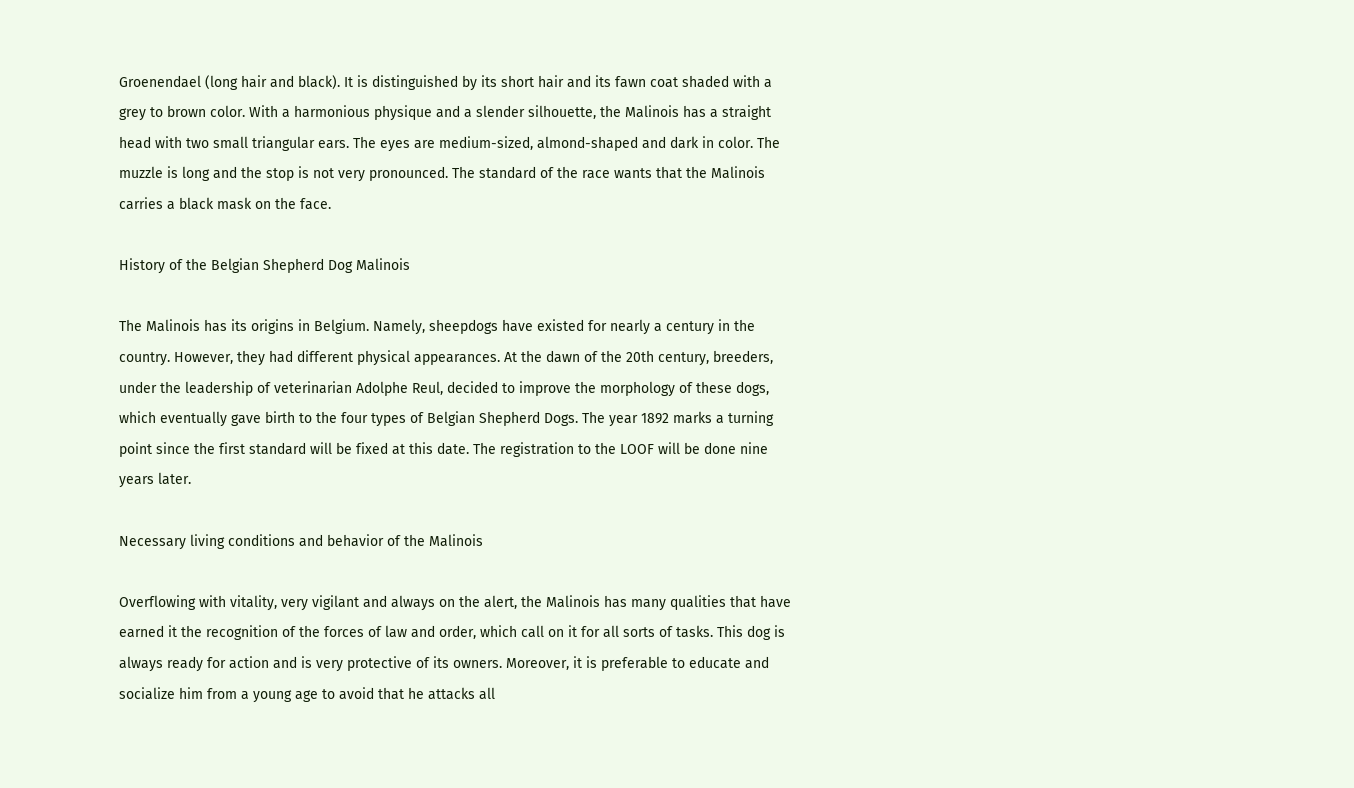Groenendael (long hair and black). It is distinguished by its short hair and its fawn coat shaded with a grey to brown color. With a harmonious physique and a slender silhouette, the Malinois has a straight head with two small triangular ears. The eyes are medium-sized, almond-shaped and dark in color. The muzzle is long and the stop is not very pronounced. The standard of the race wants that the Malinois carries a black mask on the face.

History of the Belgian Shepherd Dog Malinois

The Malinois has its origins in Belgium. Namely, sheepdogs have existed for nearly a century in the country. However, they had different physical appearances. At the dawn of the 20th century, breeders, under the leadership of veterinarian Adolphe Reul, decided to improve the morphology of these dogs, which eventually gave birth to the four types of Belgian Shepherd Dogs. The year 1892 marks a turning point since the first standard will be fixed at this date. The registration to the LOOF will be done nine years later.

Necessary living conditions and behavior of the Malinois

Overflowing with vitality, very vigilant and always on the alert, the Malinois has many qualities that have earned it the recognition of the forces of law and order, which call on it for all sorts of tasks. This dog is always ready for action and is very protective of its owners. Moreover, it is preferable to educate and socialize him from a young age to avoid that he attacks all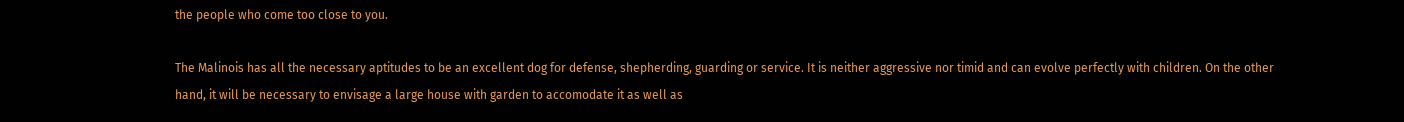the people who come too close to you.

The Malinois has all the necessary aptitudes to be an excellent dog for defense, shepherding, guarding or service. It is neither aggressive nor timid and can evolve perfectly with children. On the other hand, it will be necessary to envisage a large house with garden to accomodate it as well as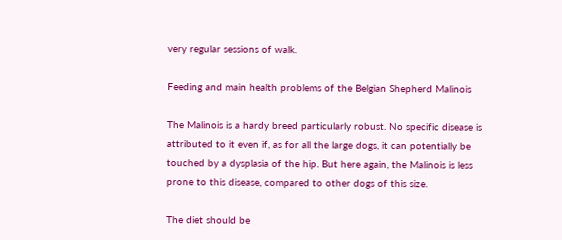very regular sessions of walk.

Feeding and main health problems of the Belgian Shepherd Malinois

The Malinois is a hardy breed particularly robust. No specific disease is attributed to it even if, as for all the large dogs, it can potentially be touched by a dysplasia of the hip. But here again, the Malinois is less prone to this disease, compared to other dogs of this size.

The diet should be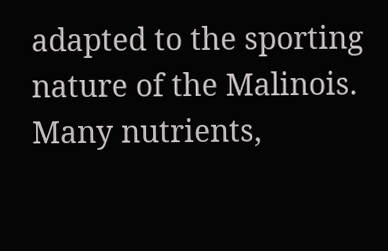adapted to the sporting nature of the Malinois. Many nutrients,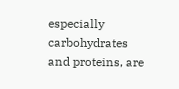especially carbohydrates and proteins, are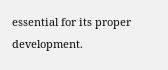essential for its proper development.